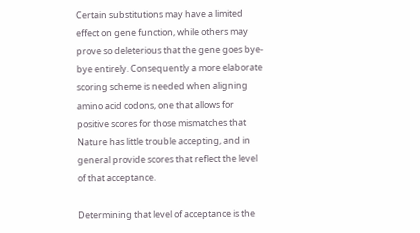Certain substitutions may have a limited effect on gene function, while others may prove so deleterious that the gene goes bye-bye entirely. Consequently a more elaborate scoring scheme is needed when aligning amino acid codons, one that allows for positive scores for those mismatches that Nature has little trouble accepting, and in general provide scores that reflect the level of that acceptance.

Determining that level of acceptance is the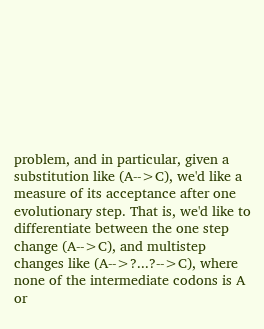problem, and in particular, given a substitution like (A-->C), we'd like a measure of its acceptance after one evolutionary step. That is, we'd like to differentiate between the one step change (A-->C), and multistep changes like (A-->?...?-->C), where none of the intermediate codons is A or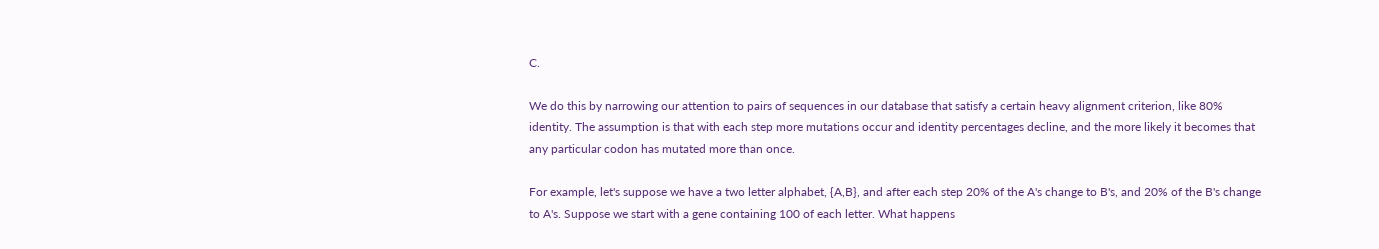C.

We do this by narrowing our attention to pairs of sequences in our database that satisfy a certain heavy alignment criterion, like 80% identity. The assumption is that with each step more mutations occur and identity percentages decline, and the more likely it becomes that any particular codon has mutated more than once.

For example, let's suppose we have a two letter alphabet, {A,B}, and after each step 20% of the A's change to B's, and 20% of the B's change to A's. Suppose we start with a gene containing 100 of each letter. What happens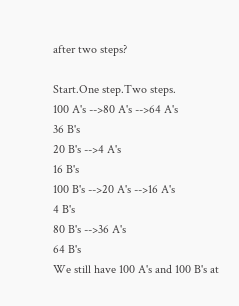after two steps?

Start.One step.Two steps.
100 A's -->80 A's -->64 A's
36 B's
20 B's -->4 A's
16 B's
100 B's -->20 A's -->16 A's
4 B's
80 B's -->36 A's
64 B's
We still have 100 A's and 100 B's at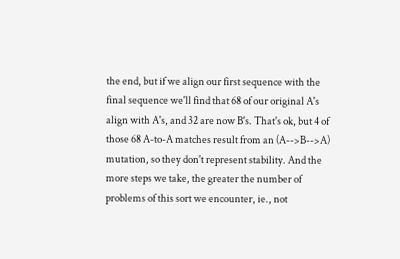the end, but if we align our first sequence with the final sequence we'll find that 68 of our original A's align with A's, and 32 are now B's. That's ok, but 4 of those 68 A-to-A matches result from an (A-->B-->A) mutation, so they don't represent stability. And the more steps we take, the greater the number of problems of this sort we encounter, ie., not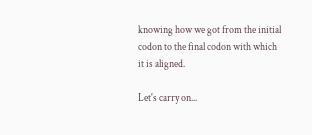knowing how we got from the initial codon to the final codon with which it is aligned.

Let's carry on...